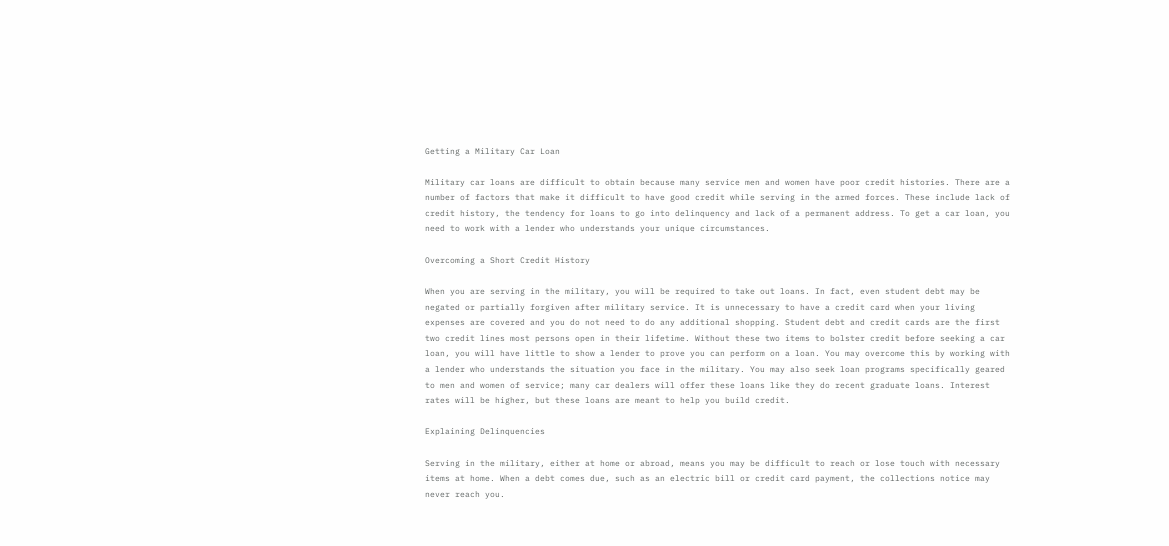Getting a Military Car Loan

Military car loans are difficult to obtain because many service men and women have poor credit histories. There are a number of factors that make it difficult to have good credit while serving in the armed forces. These include lack of credit history, the tendency for loans to go into delinquency and lack of a permanent address. To get a car loan, you need to work with a lender who understands your unique circumstances.

Overcoming a Short Credit History

When you are serving in the military, you will be required to take out loans. In fact, even student debt may be negated or partially forgiven after military service. It is unnecessary to have a credit card when your living expenses are covered and you do not need to do any additional shopping. Student debt and credit cards are the first two credit lines most persons open in their lifetime. Without these two items to bolster credit before seeking a car loan, you will have little to show a lender to prove you can perform on a loan. You may overcome this by working with a lender who understands the situation you face in the military. You may also seek loan programs specifically geared to men and women of service; many car dealers will offer these loans like they do recent graduate loans. Interest rates will be higher, but these loans are meant to help you build credit.

Explaining Delinquencies

Serving in the military, either at home or abroad, means you may be difficult to reach or lose touch with necessary items at home. When a debt comes due, such as an electric bill or credit card payment, the collections notice may never reach you.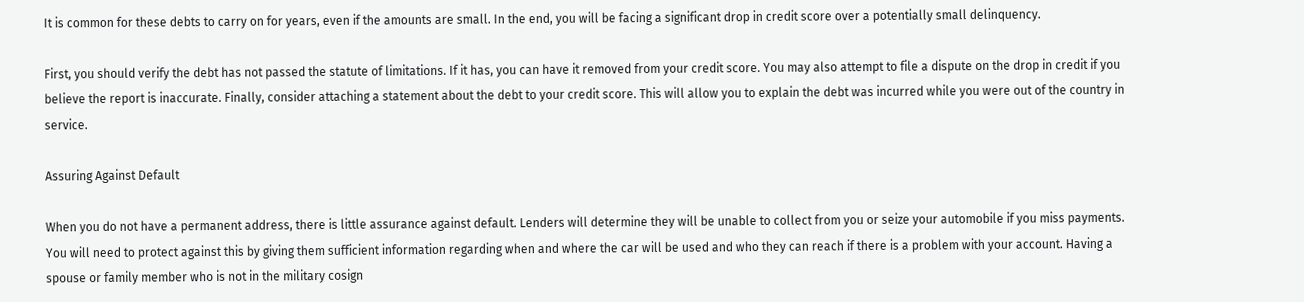It is common for these debts to carry on for years, even if the amounts are small. In the end, you will be facing a significant drop in credit score over a potentially small delinquency.

First, you should verify the debt has not passed the statute of limitations. If it has, you can have it removed from your credit score. You may also attempt to file a dispute on the drop in credit if you believe the report is inaccurate. Finally, consider attaching a statement about the debt to your credit score. This will allow you to explain the debt was incurred while you were out of the country in service.

Assuring Against Default

When you do not have a permanent address, there is little assurance against default. Lenders will determine they will be unable to collect from you or seize your automobile if you miss payments. You will need to protect against this by giving them sufficient information regarding when and where the car will be used and who they can reach if there is a problem with your account. Having a spouse or family member who is not in the military cosign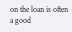on the loan is often a good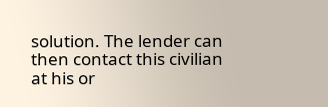solution. The lender can then contact this civilian at his or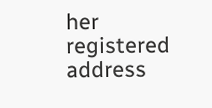her registered address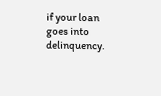if your loan goes into delinquency.